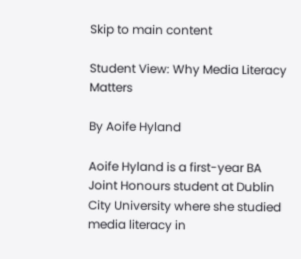Skip to main content

Student View: Why Media Literacy Matters

By Aoife Hyland

Aoife Hyland is a first-year BA Joint Honours student at Dublin City University where she studied media literacy in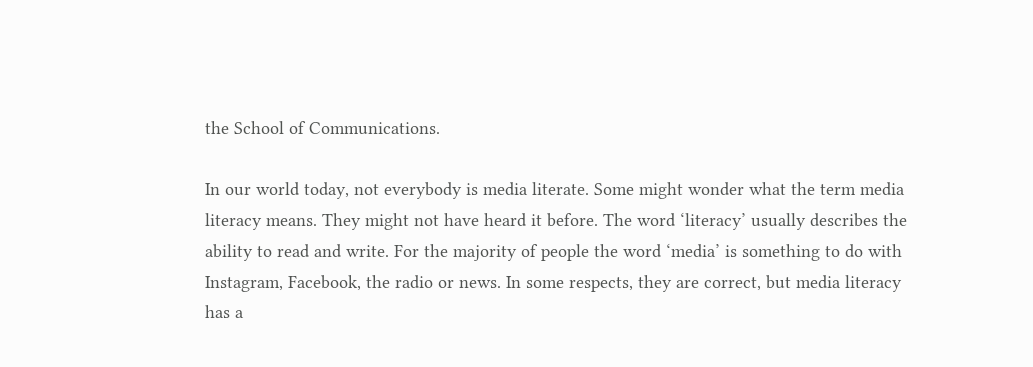the School of Communications.

In our world today, not everybody is media literate. Some might wonder what the term media literacy means. They might not have heard it before. The word ‘literacy’ usually describes the ability to read and write. For the majority of people the word ‘media’ is something to do with Instagram, Facebook, the radio or news. In some respects, they are correct, but media literacy has a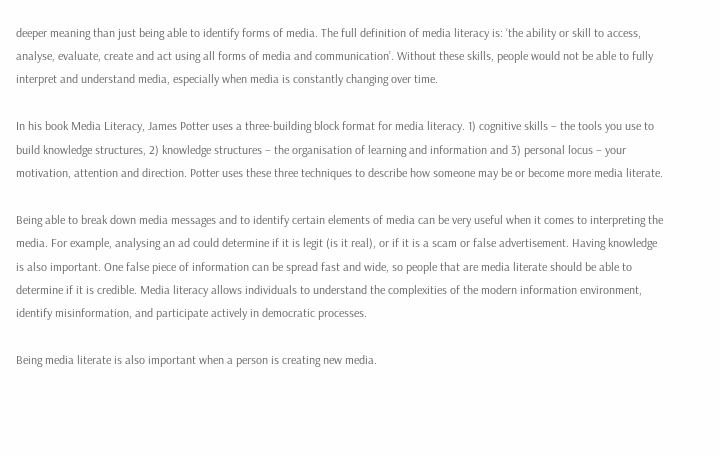deeper meaning than just being able to identify forms of media. The full definition of media literacy is: ‘the ability or skill to access, analyse, evaluate, create and act using all forms of media and communication’. Without these skills, people would not be able to fully interpret and understand media, especially when media is constantly changing over time.

In his book Media Literacy, James Potter uses a three-building block format for media literacy. 1) cognitive skills – the tools you use to build knowledge structures, 2) knowledge structures – the organisation of learning and information and 3) personal locus – your motivation, attention and direction. Potter uses these three techniques to describe how someone may be or become more media literate.

Being able to break down media messages and to identify certain elements of media can be very useful when it comes to interpreting the media. For example, analysing an ad could determine if it is legit (is it real), or if it is a scam or false advertisement. Having knowledge is also important. One false piece of information can be spread fast and wide, so people that are media literate should be able to determine if it is credible. Media literacy allows individuals to understand the complexities of the modern information environment, identify misinformation, and participate actively in democratic processes.

Being media literate is also important when a person is creating new media.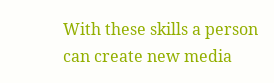With these skills a person can create new media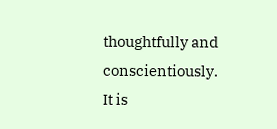thoughtfully and conscientiously. It is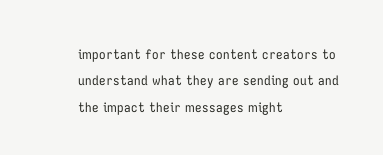important for these content creators to understand what they are sending out and the impact their messages might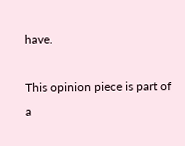have.

This opinion piece is part of a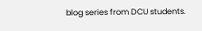blog series from DCU students.